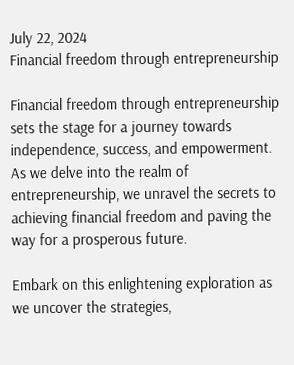July 22, 2024
Financial freedom through entrepreneurship

Financial freedom through entrepreneurship sets the stage for a journey towards independence, success, and empowerment. As we delve into the realm of entrepreneurship, we unravel the secrets to achieving financial freedom and paving the way for a prosperous future.

Embark on this enlightening exploration as we uncover the strategies,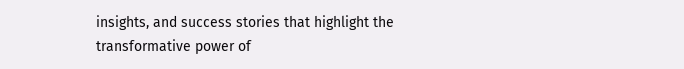insights, and success stories that highlight the transformative power of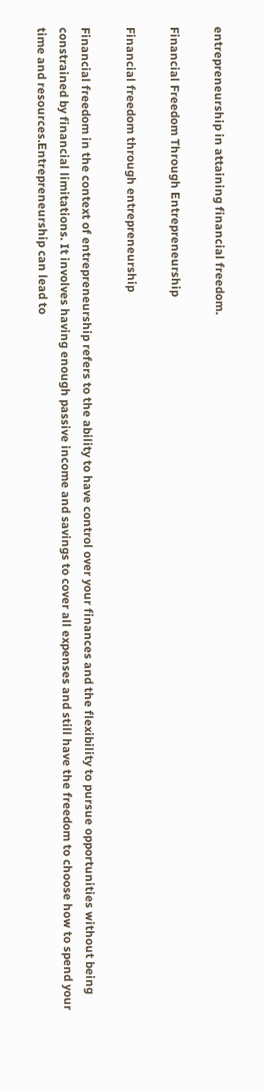entrepreneurship in attaining financial freedom.

Financial Freedom Through Entrepreneurship

Financial freedom through entrepreneurship

Financial freedom in the context of entrepreneurship refers to the ability to have control over your finances and the flexibility to pursue opportunities without being constrained by financial limitations. It involves having enough passive income and savings to cover all expenses and still have the freedom to choose how to spend your time and resources.Entrepreneurship can lead to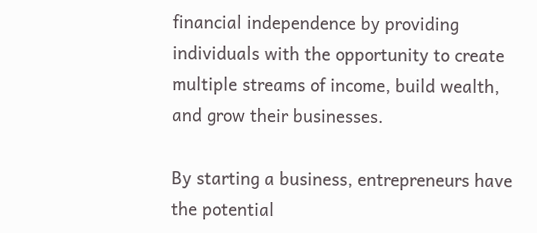financial independence by providing individuals with the opportunity to create multiple streams of income, build wealth, and grow their businesses.

By starting a business, entrepreneurs have the potential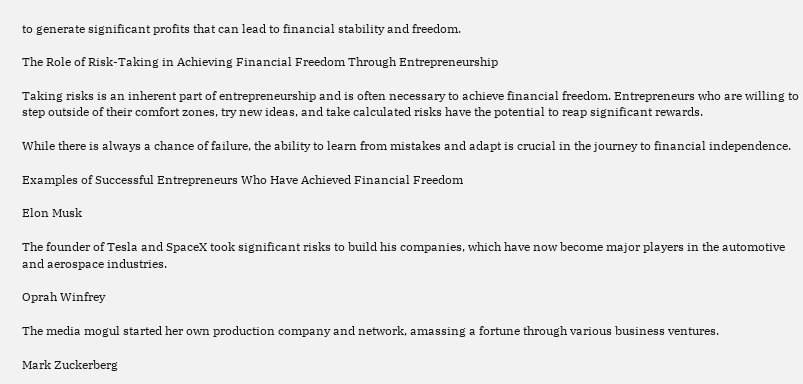to generate significant profits that can lead to financial stability and freedom.

The Role of Risk-Taking in Achieving Financial Freedom Through Entrepreneurship

Taking risks is an inherent part of entrepreneurship and is often necessary to achieve financial freedom. Entrepreneurs who are willing to step outside of their comfort zones, try new ideas, and take calculated risks have the potential to reap significant rewards.

While there is always a chance of failure, the ability to learn from mistakes and adapt is crucial in the journey to financial independence.

Examples of Successful Entrepreneurs Who Have Achieved Financial Freedom

Elon Musk

The founder of Tesla and SpaceX took significant risks to build his companies, which have now become major players in the automotive and aerospace industries.

Oprah Winfrey

The media mogul started her own production company and network, amassing a fortune through various business ventures.

Mark Zuckerberg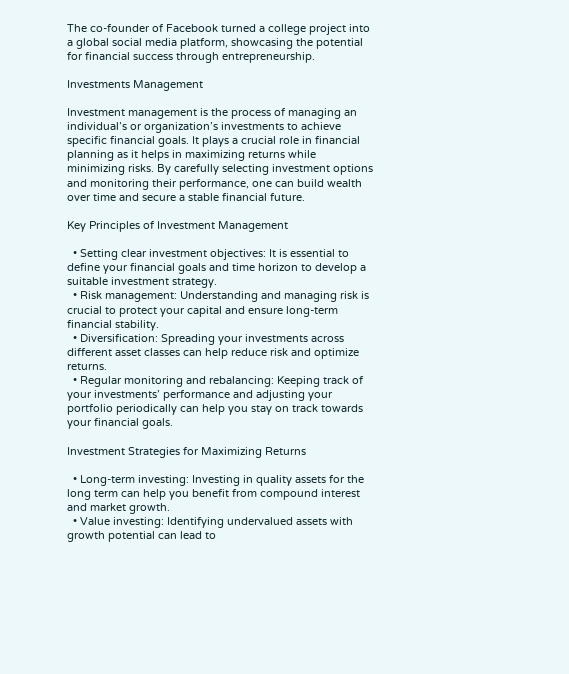The co-founder of Facebook turned a college project into a global social media platform, showcasing the potential for financial success through entrepreneurship.

Investments Management

Investment management is the process of managing an individual’s or organization’s investments to achieve specific financial goals. It plays a crucial role in financial planning as it helps in maximizing returns while minimizing risks. By carefully selecting investment options and monitoring their performance, one can build wealth over time and secure a stable financial future.

Key Principles of Investment Management

  • Setting clear investment objectives: It is essential to define your financial goals and time horizon to develop a suitable investment strategy.
  • Risk management: Understanding and managing risk is crucial to protect your capital and ensure long-term financial stability.
  • Diversification: Spreading your investments across different asset classes can help reduce risk and optimize returns.
  • Regular monitoring and rebalancing: Keeping track of your investments’ performance and adjusting your portfolio periodically can help you stay on track towards your financial goals.

Investment Strategies for Maximizing Returns

  • Long-term investing: Investing in quality assets for the long term can help you benefit from compound interest and market growth.
  • Value investing: Identifying undervalued assets with growth potential can lead to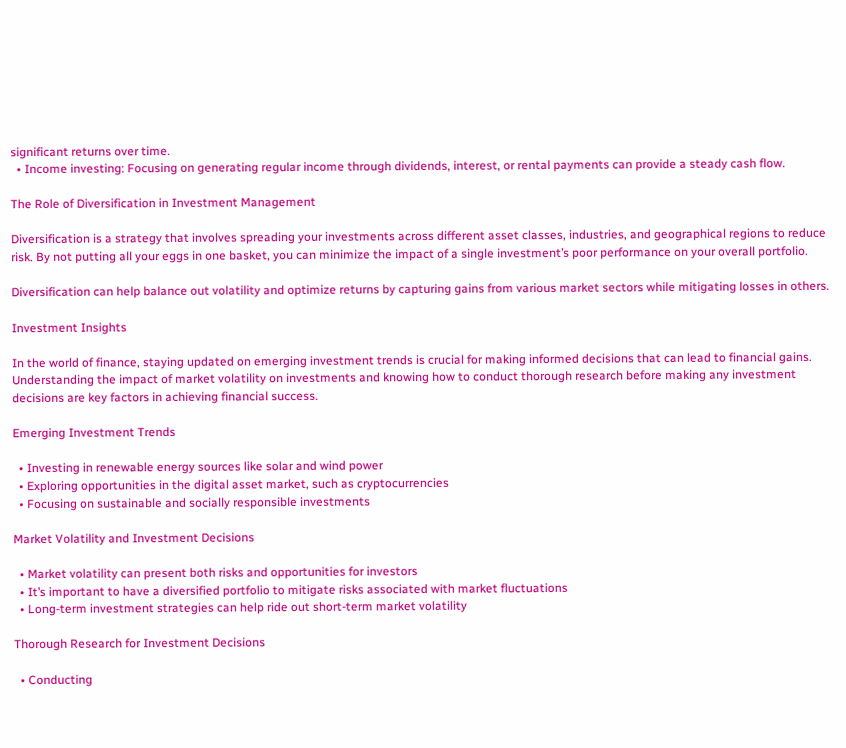significant returns over time.
  • Income investing: Focusing on generating regular income through dividends, interest, or rental payments can provide a steady cash flow.

The Role of Diversification in Investment Management

Diversification is a strategy that involves spreading your investments across different asset classes, industries, and geographical regions to reduce risk. By not putting all your eggs in one basket, you can minimize the impact of a single investment’s poor performance on your overall portfolio.

Diversification can help balance out volatility and optimize returns by capturing gains from various market sectors while mitigating losses in others.

Investment Insights

In the world of finance, staying updated on emerging investment trends is crucial for making informed decisions that can lead to financial gains. Understanding the impact of market volatility on investments and knowing how to conduct thorough research before making any investment decisions are key factors in achieving financial success.

Emerging Investment Trends

  • Investing in renewable energy sources like solar and wind power
  • Exploring opportunities in the digital asset market, such as cryptocurrencies
  • Focusing on sustainable and socially responsible investments

Market Volatility and Investment Decisions

  • Market volatility can present both risks and opportunities for investors
  • It’s important to have a diversified portfolio to mitigate risks associated with market fluctuations
  • Long-term investment strategies can help ride out short-term market volatility

Thorough Research for Investment Decisions

  • Conducting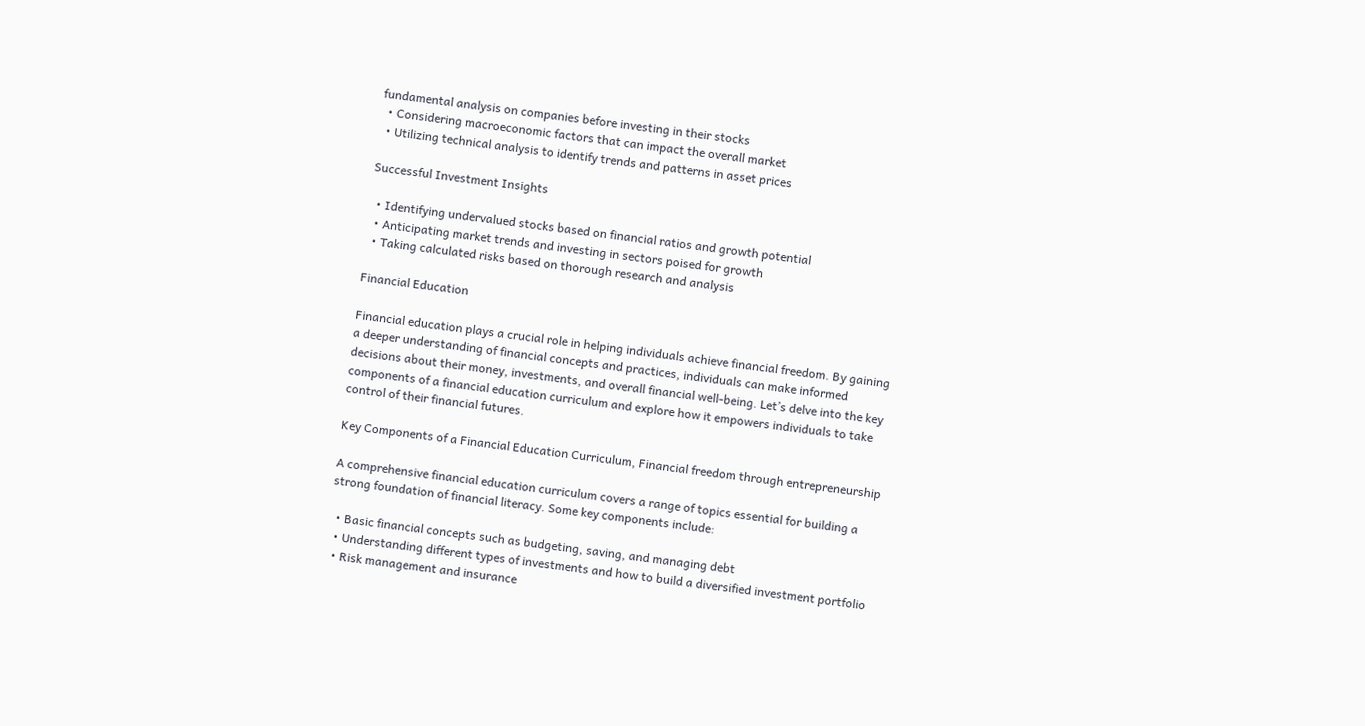fundamental analysis on companies before investing in their stocks
  • Considering macroeconomic factors that can impact the overall market
  • Utilizing technical analysis to identify trends and patterns in asset prices

Successful Investment Insights

  • Identifying undervalued stocks based on financial ratios and growth potential
  • Anticipating market trends and investing in sectors poised for growth
  • Taking calculated risks based on thorough research and analysis

Financial Education

Financial education plays a crucial role in helping individuals achieve financial freedom. By gaining a deeper understanding of financial concepts and practices, individuals can make informed decisions about their money, investments, and overall financial well-being. Let’s delve into the key components of a financial education curriculum and explore how it empowers individuals to take control of their financial futures.

Key Components of a Financial Education Curriculum, Financial freedom through entrepreneurship

A comprehensive financial education curriculum covers a range of topics essential for building a strong foundation of financial literacy. Some key components include:

  • Basic financial concepts such as budgeting, saving, and managing debt
  • Understanding different types of investments and how to build a diversified investment portfolio
  • Risk management and insurance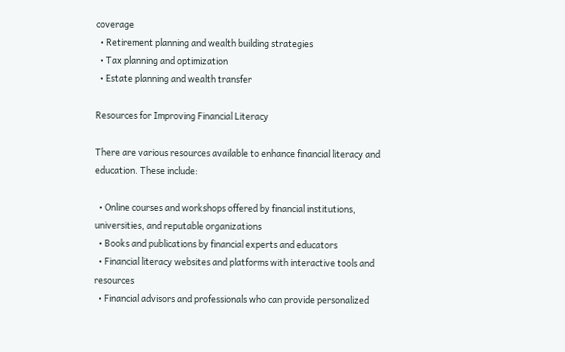coverage
  • Retirement planning and wealth building strategies
  • Tax planning and optimization
  • Estate planning and wealth transfer

Resources for Improving Financial Literacy

There are various resources available to enhance financial literacy and education. These include:

  • Online courses and workshops offered by financial institutions, universities, and reputable organizations
  • Books and publications by financial experts and educators
  • Financial literacy websites and platforms with interactive tools and resources
  • Financial advisors and professionals who can provide personalized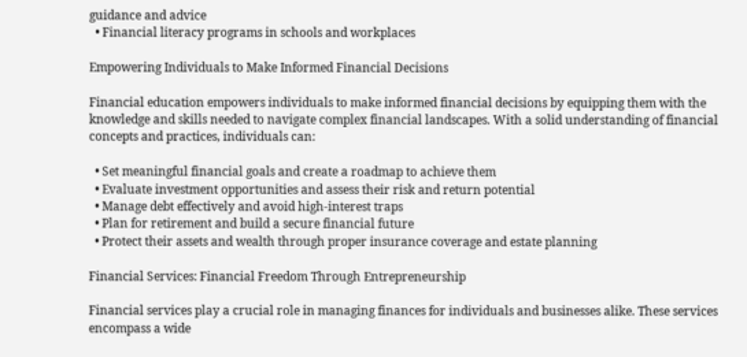guidance and advice
  • Financial literacy programs in schools and workplaces

Empowering Individuals to Make Informed Financial Decisions

Financial education empowers individuals to make informed financial decisions by equipping them with the knowledge and skills needed to navigate complex financial landscapes. With a solid understanding of financial concepts and practices, individuals can:

  • Set meaningful financial goals and create a roadmap to achieve them
  • Evaluate investment opportunities and assess their risk and return potential
  • Manage debt effectively and avoid high-interest traps
  • Plan for retirement and build a secure financial future
  • Protect their assets and wealth through proper insurance coverage and estate planning

Financial Services: Financial Freedom Through Entrepreneurship

Financial services play a crucial role in managing finances for individuals and businesses alike. These services encompass a wide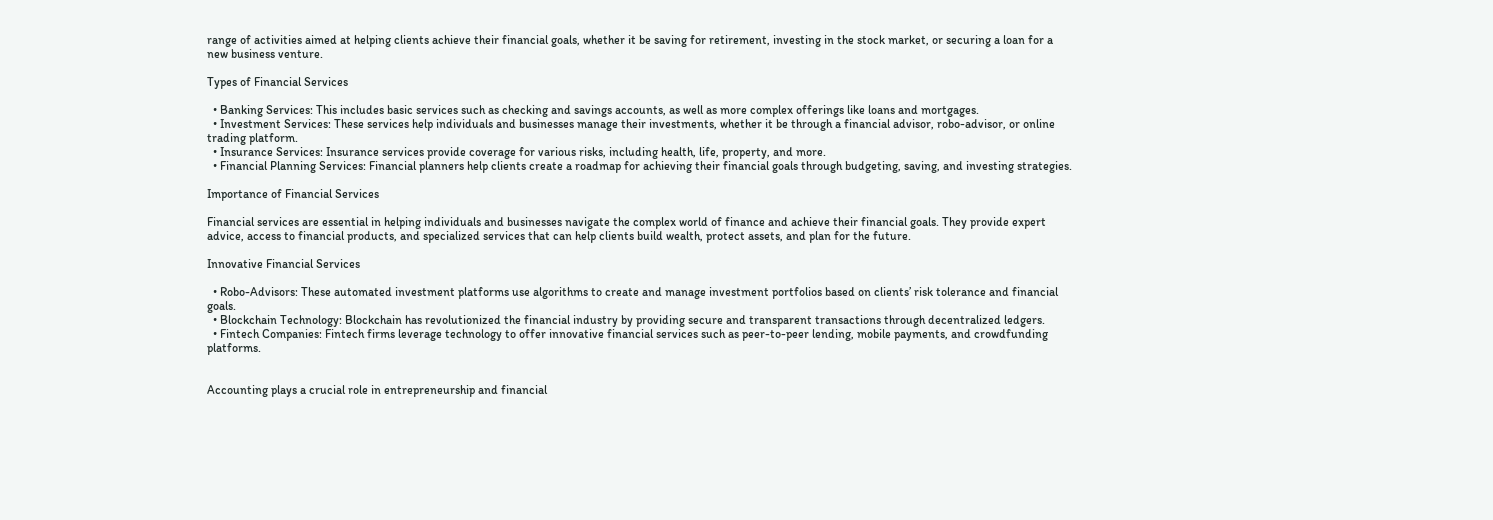range of activities aimed at helping clients achieve their financial goals, whether it be saving for retirement, investing in the stock market, or securing a loan for a new business venture.

Types of Financial Services

  • Banking Services: This includes basic services such as checking and savings accounts, as well as more complex offerings like loans and mortgages.
  • Investment Services: These services help individuals and businesses manage their investments, whether it be through a financial advisor, robo-advisor, or online trading platform.
  • Insurance Services: Insurance services provide coverage for various risks, including health, life, property, and more.
  • Financial Planning Services: Financial planners help clients create a roadmap for achieving their financial goals through budgeting, saving, and investing strategies.

Importance of Financial Services

Financial services are essential in helping individuals and businesses navigate the complex world of finance and achieve their financial goals. They provide expert advice, access to financial products, and specialized services that can help clients build wealth, protect assets, and plan for the future.

Innovative Financial Services

  • Robo-Advisors: These automated investment platforms use algorithms to create and manage investment portfolios based on clients’ risk tolerance and financial goals.
  • Blockchain Technology: Blockchain has revolutionized the financial industry by providing secure and transparent transactions through decentralized ledgers.
  • Fintech Companies: Fintech firms leverage technology to offer innovative financial services such as peer-to-peer lending, mobile payments, and crowdfunding platforms.


Accounting plays a crucial role in entrepreneurship and financial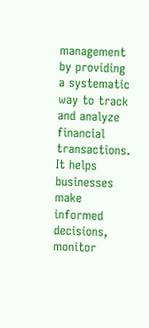management by providing a systematic way to track and analyze financial transactions. It helps businesses make informed decisions, monitor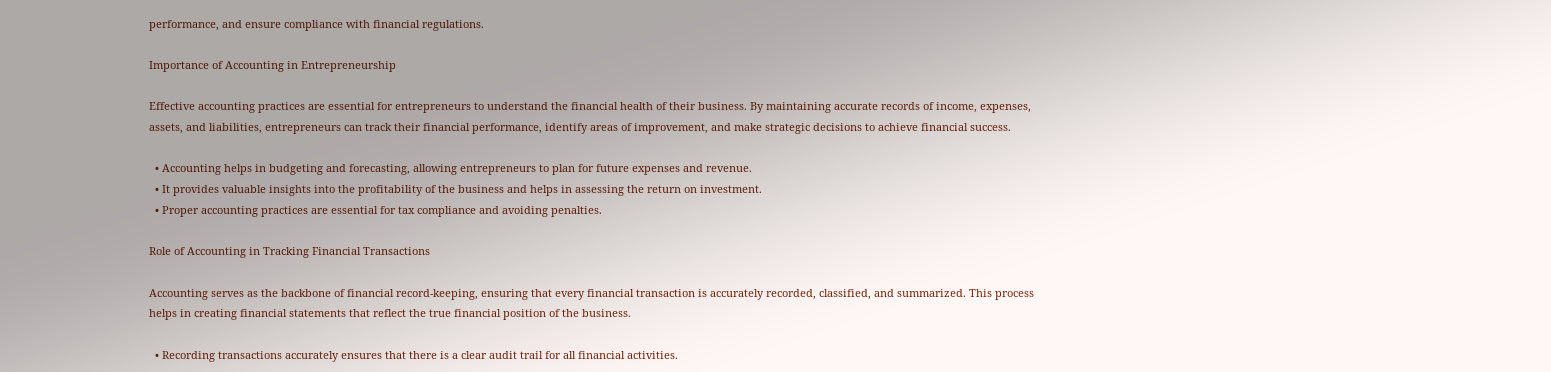performance, and ensure compliance with financial regulations.

Importance of Accounting in Entrepreneurship

Effective accounting practices are essential for entrepreneurs to understand the financial health of their business. By maintaining accurate records of income, expenses, assets, and liabilities, entrepreneurs can track their financial performance, identify areas of improvement, and make strategic decisions to achieve financial success.

  • Accounting helps in budgeting and forecasting, allowing entrepreneurs to plan for future expenses and revenue.
  • It provides valuable insights into the profitability of the business and helps in assessing the return on investment.
  • Proper accounting practices are essential for tax compliance and avoiding penalties.

Role of Accounting in Tracking Financial Transactions

Accounting serves as the backbone of financial record-keeping, ensuring that every financial transaction is accurately recorded, classified, and summarized. This process helps in creating financial statements that reflect the true financial position of the business.

  • Recording transactions accurately ensures that there is a clear audit trail for all financial activities.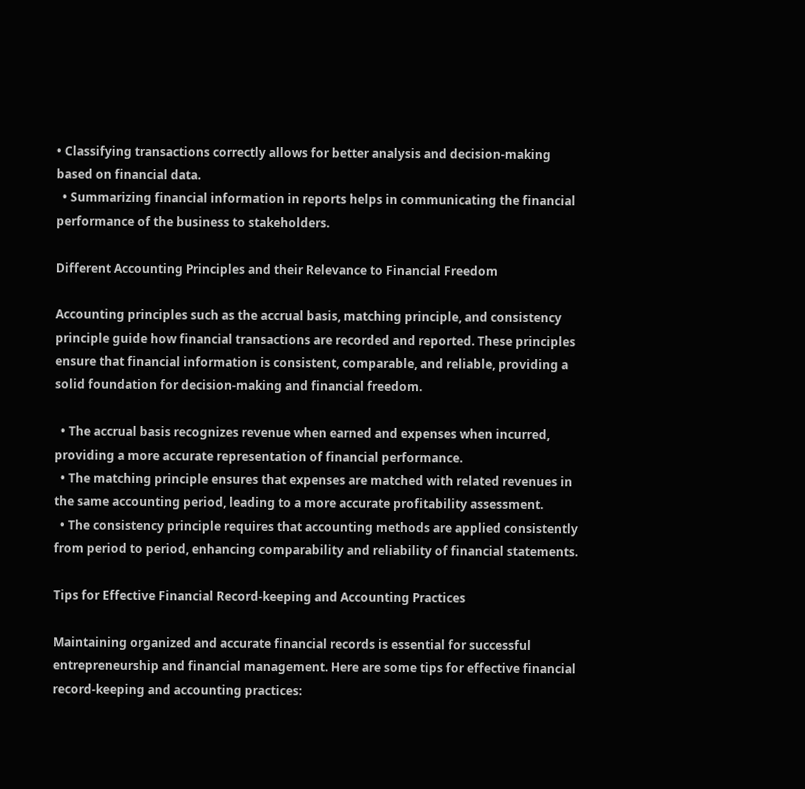• Classifying transactions correctly allows for better analysis and decision-making based on financial data.
  • Summarizing financial information in reports helps in communicating the financial performance of the business to stakeholders.

Different Accounting Principles and their Relevance to Financial Freedom

Accounting principles such as the accrual basis, matching principle, and consistency principle guide how financial transactions are recorded and reported. These principles ensure that financial information is consistent, comparable, and reliable, providing a solid foundation for decision-making and financial freedom.

  • The accrual basis recognizes revenue when earned and expenses when incurred, providing a more accurate representation of financial performance.
  • The matching principle ensures that expenses are matched with related revenues in the same accounting period, leading to a more accurate profitability assessment.
  • The consistency principle requires that accounting methods are applied consistently from period to period, enhancing comparability and reliability of financial statements.

Tips for Effective Financial Record-keeping and Accounting Practices

Maintaining organized and accurate financial records is essential for successful entrepreneurship and financial management. Here are some tips for effective financial record-keeping and accounting practices: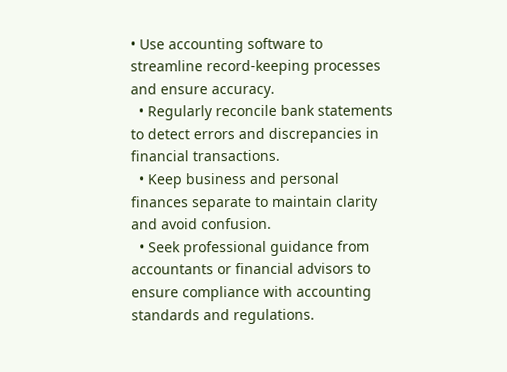• Use accounting software to streamline record-keeping processes and ensure accuracy.
  • Regularly reconcile bank statements to detect errors and discrepancies in financial transactions.
  • Keep business and personal finances separate to maintain clarity and avoid confusion.
  • Seek professional guidance from accountants or financial advisors to ensure compliance with accounting standards and regulations.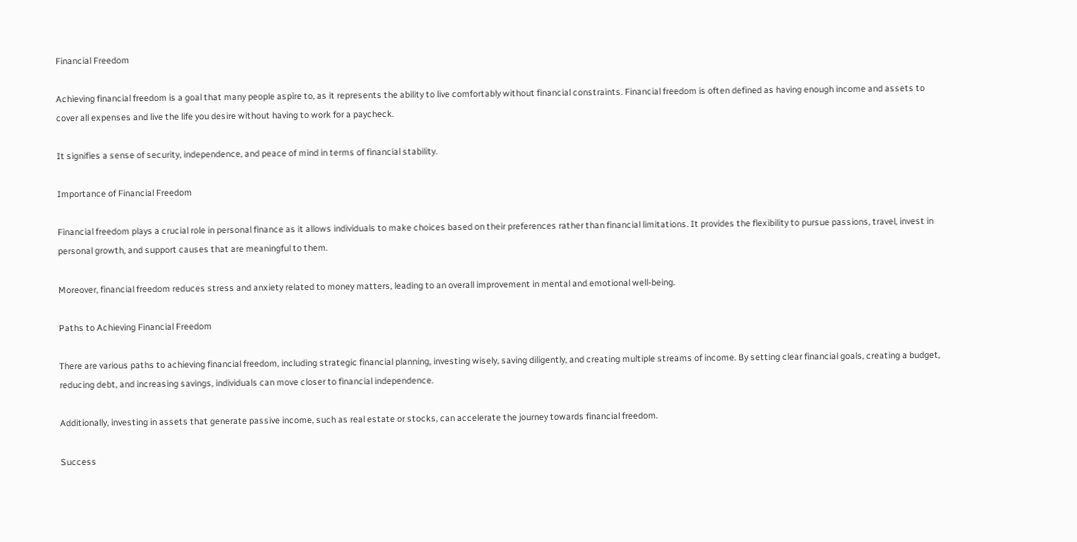Financial Freedom

Achieving financial freedom is a goal that many people aspire to, as it represents the ability to live comfortably without financial constraints. Financial freedom is often defined as having enough income and assets to cover all expenses and live the life you desire without having to work for a paycheck.

It signifies a sense of security, independence, and peace of mind in terms of financial stability.

Importance of Financial Freedom

Financial freedom plays a crucial role in personal finance as it allows individuals to make choices based on their preferences rather than financial limitations. It provides the flexibility to pursue passions, travel, invest in personal growth, and support causes that are meaningful to them.

Moreover, financial freedom reduces stress and anxiety related to money matters, leading to an overall improvement in mental and emotional well-being.

Paths to Achieving Financial Freedom

There are various paths to achieving financial freedom, including strategic financial planning, investing wisely, saving diligently, and creating multiple streams of income. By setting clear financial goals, creating a budget, reducing debt, and increasing savings, individuals can move closer to financial independence.

Additionally, investing in assets that generate passive income, such as real estate or stocks, can accelerate the journey towards financial freedom.

Success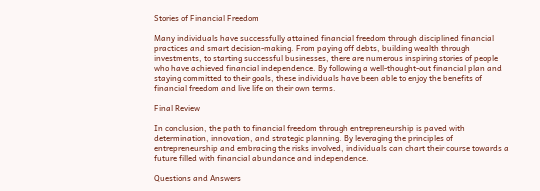Stories of Financial Freedom

Many individuals have successfully attained financial freedom through disciplined financial practices and smart decision-making. From paying off debts, building wealth through investments, to starting successful businesses, there are numerous inspiring stories of people who have achieved financial independence. By following a well-thought-out financial plan and staying committed to their goals, these individuals have been able to enjoy the benefits of financial freedom and live life on their own terms.

Final Review

In conclusion, the path to financial freedom through entrepreneurship is paved with determination, innovation, and strategic planning. By leveraging the principles of entrepreneurship and embracing the risks involved, individuals can chart their course towards a future filled with financial abundance and independence.

Questions and Answers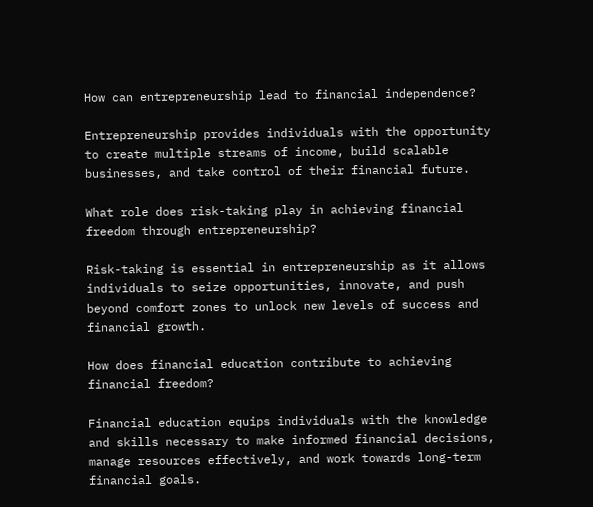How can entrepreneurship lead to financial independence?

Entrepreneurship provides individuals with the opportunity to create multiple streams of income, build scalable businesses, and take control of their financial future.

What role does risk-taking play in achieving financial freedom through entrepreneurship?

Risk-taking is essential in entrepreneurship as it allows individuals to seize opportunities, innovate, and push beyond comfort zones to unlock new levels of success and financial growth.

How does financial education contribute to achieving financial freedom?

Financial education equips individuals with the knowledge and skills necessary to make informed financial decisions, manage resources effectively, and work towards long-term financial goals.